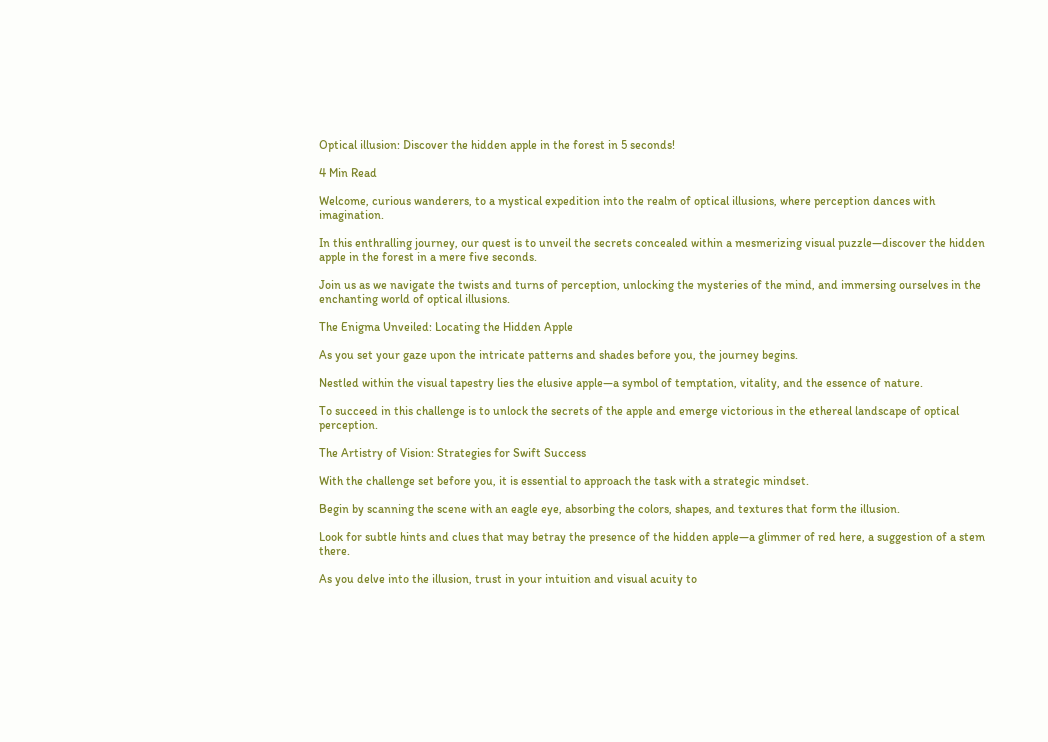Optical illusion: Discover the hidden apple in the forest in 5 seconds!

4 Min Read

Welcome, curious wanderers, to a mystical expedition into the realm of optical illusions, where perception dances with imagination.

In this enthralling journey, our quest is to unveil the secrets concealed within a mesmerizing visual puzzle—discover the hidden apple in the forest in a mere five seconds.

Join us as we navigate the twists and turns of perception, unlocking the mysteries of the mind, and immersing ourselves in the enchanting world of optical illusions.

The Enigma Unveiled: Locating the Hidden Apple

As you set your gaze upon the intricate patterns and shades before you, the journey begins.

Nestled within the visual tapestry lies the elusive apple—a symbol of temptation, vitality, and the essence of nature.

To succeed in this challenge is to unlock the secrets of the apple and emerge victorious in the ethereal landscape of optical perception.

The Artistry of Vision: Strategies for Swift Success

With the challenge set before you, it is essential to approach the task with a strategic mindset.

Begin by scanning the scene with an eagle eye, absorbing the colors, shapes, and textures that form the illusion.

Look for subtle hints and clues that may betray the presence of the hidden apple—a glimmer of red here, a suggestion of a stem there.

As you delve into the illusion, trust in your intuition and visual acuity to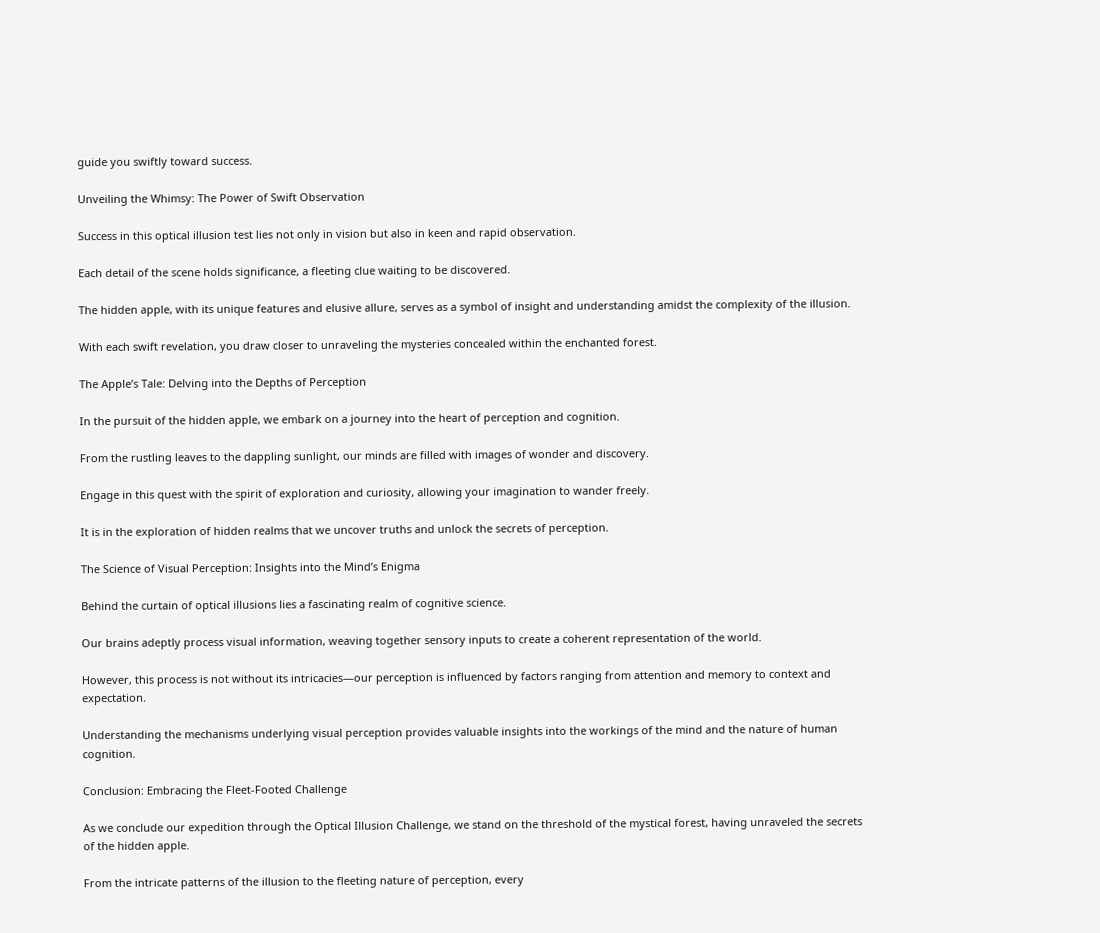guide you swiftly toward success.

Unveiling the Whimsy: The Power of Swift Observation

Success in this optical illusion test lies not only in vision but also in keen and rapid observation.

Each detail of the scene holds significance, a fleeting clue waiting to be discovered.

The hidden apple, with its unique features and elusive allure, serves as a symbol of insight and understanding amidst the complexity of the illusion.

With each swift revelation, you draw closer to unraveling the mysteries concealed within the enchanted forest.

The Apple’s Tale: Delving into the Depths of Perception

In the pursuit of the hidden apple, we embark on a journey into the heart of perception and cognition.

From the rustling leaves to the dappling sunlight, our minds are filled with images of wonder and discovery.

Engage in this quest with the spirit of exploration and curiosity, allowing your imagination to wander freely.

It is in the exploration of hidden realms that we uncover truths and unlock the secrets of perception.

The Science of Visual Perception: Insights into the Mind’s Enigma

Behind the curtain of optical illusions lies a fascinating realm of cognitive science.

Our brains adeptly process visual information, weaving together sensory inputs to create a coherent representation of the world.

However, this process is not without its intricacies—our perception is influenced by factors ranging from attention and memory to context and expectation.

Understanding the mechanisms underlying visual perception provides valuable insights into the workings of the mind and the nature of human cognition.

Conclusion: Embracing the Fleet-Footed Challenge

As we conclude our expedition through the Optical Illusion Challenge, we stand on the threshold of the mystical forest, having unraveled the secrets of the hidden apple.

From the intricate patterns of the illusion to the fleeting nature of perception, every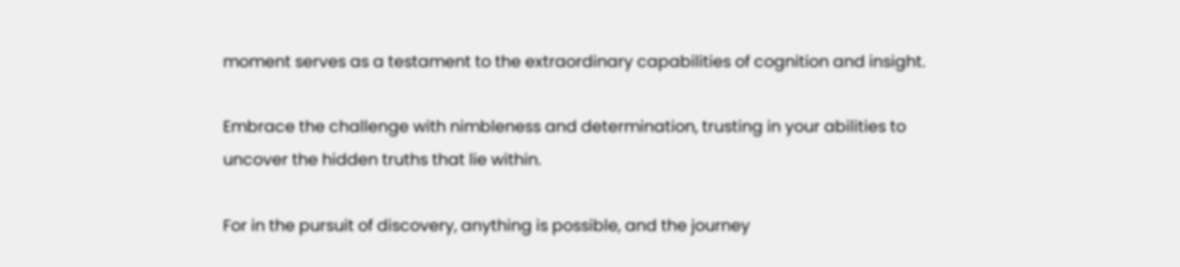moment serves as a testament to the extraordinary capabilities of cognition and insight.

Embrace the challenge with nimbleness and determination, trusting in your abilities to uncover the hidden truths that lie within.

For in the pursuit of discovery, anything is possible, and the journey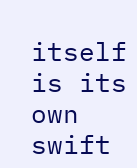itself is its own swift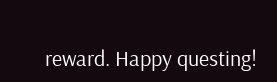reward. Happy questing!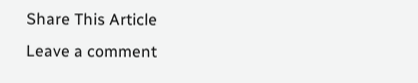Share This Article
Leave a comment